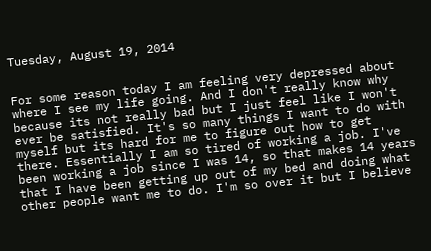Tuesday, August 19, 2014


For some reason today I am feeling very depressed about where I see my life going. And I don't really know why because its not really bad but I just feel like I won't ever be satisfied. It's so many things I want to do with myself but its hard for me to figure out how to get there. Essentially I am so tired of working a job. I've been working a job since I was 14, so that makes 14 years that I have been getting up out of my bed and doing what other people want me to do. I'm so over it but I believe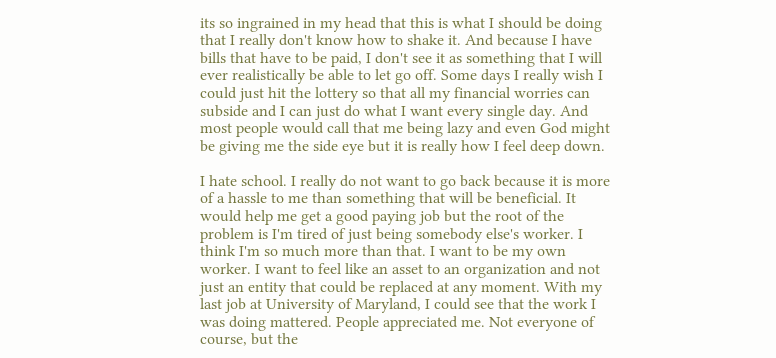its so ingrained in my head that this is what I should be doing that I really don't know how to shake it. And because I have bills that have to be paid, I don't see it as something that I will ever realistically be able to let go off. Some days I really wish I could just hit the lottery so that all my financial worries can subside and I can just do what I want every single day. And most people would call that me being lazy and even God might be giving me the side eye but it is really how I feel deep down.

I hate school. I really do not want to go back because it is more of a hassle to me than something that will be beneficial. It would help me get a good paying job but the root of the problem is I'm tired of just being somebody else's worker. I think I'm so much more than that. I want to be my own worker. I want to feel like an asset to an organization and not just an entity that could be replaced at any moment. With my last job at University of Maryland, I could see that the work I was doing mattered. People appreciated me. Not everyone of course, but the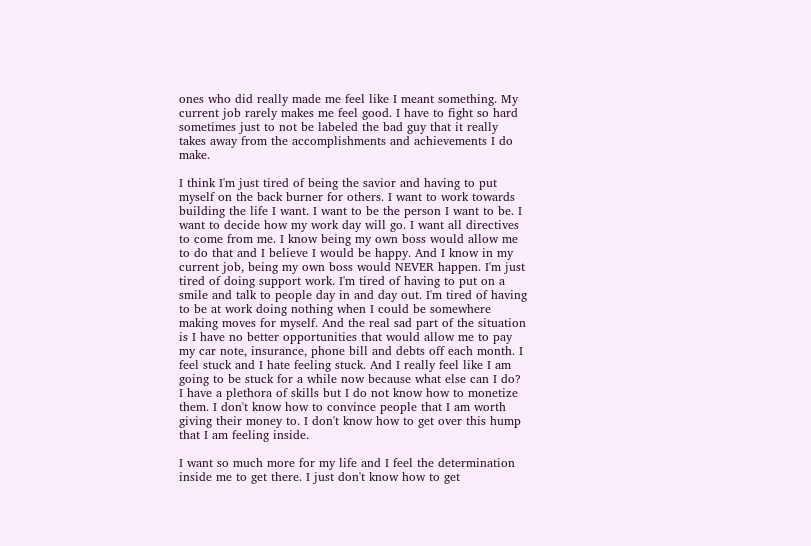ones who did really made me feel like I meant something. My current job rarely makes me feel good. I have to fight so hard sometimes just to not be labeled the bad guy that it really takes away from the accomplishments and achievements I do make.

I think I'm just tired of being the savior and having to put myself on the back burner for others. I want to work towards building the life I want. I want to be the person I want to be. I want to decide how my work day will go. I want all directives to come from me. I know being my own boss would allow me to do that and I believe I would be happy. And I know in my current job, being my own boss would NEVER happen. I'm just tired of doing support work. I'm tired of having to put on a smile and talk to people day in and day out. I'm tired of having to be at work doing nothing when I could be somewhere making moves for myself. And the real sad part of the situation is I have no better opportunities that would allow me to pay my car note, insurance, phone bill and debts off each month. I feel stuck and I hate feeling stuck. And I really feel like I am going to be stuck for a while now because what else can I do? I have a plethora of skills but I do not know how to monetize them. I don't know how to convince people that I am worth giving their money to. I don't know how to get over this hump that I am feeling inside.

I want so much more for my life and I feel the determination inside me to get there. I just don't know how to get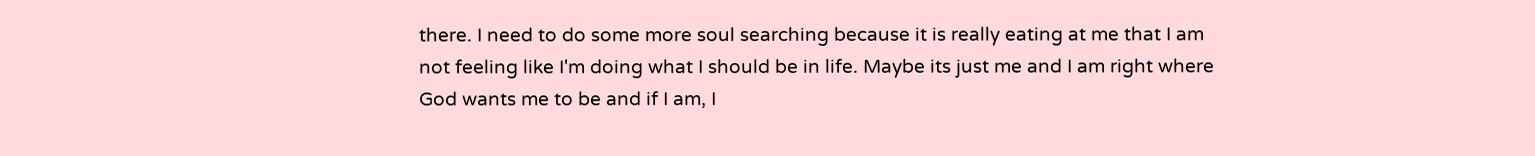there. I need to do some more soul searching because it is really eating at me that I am not feeling like I'm doing what I should be in life. Maybe its just me and I am right where God wants me to be and if I am, I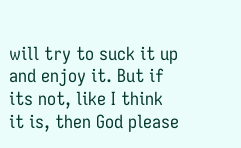will try to suck it up and enjoy it. But if its not, like I think it is, then God please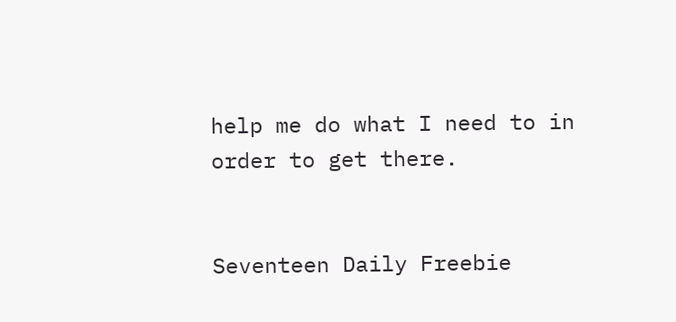help me do what I need to in order to get there.


Seventeen Daily Freebie